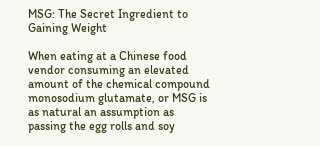MSG: The Secret Ingredient to Gaining Weight

When eating at a Chinese food vendor consuming an elevated amount of the chemical compound monosodium glutamate, or MSG is as natural an assumption as passing the egg rolls and soy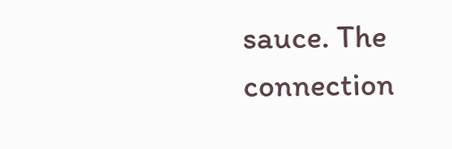sauce. The connection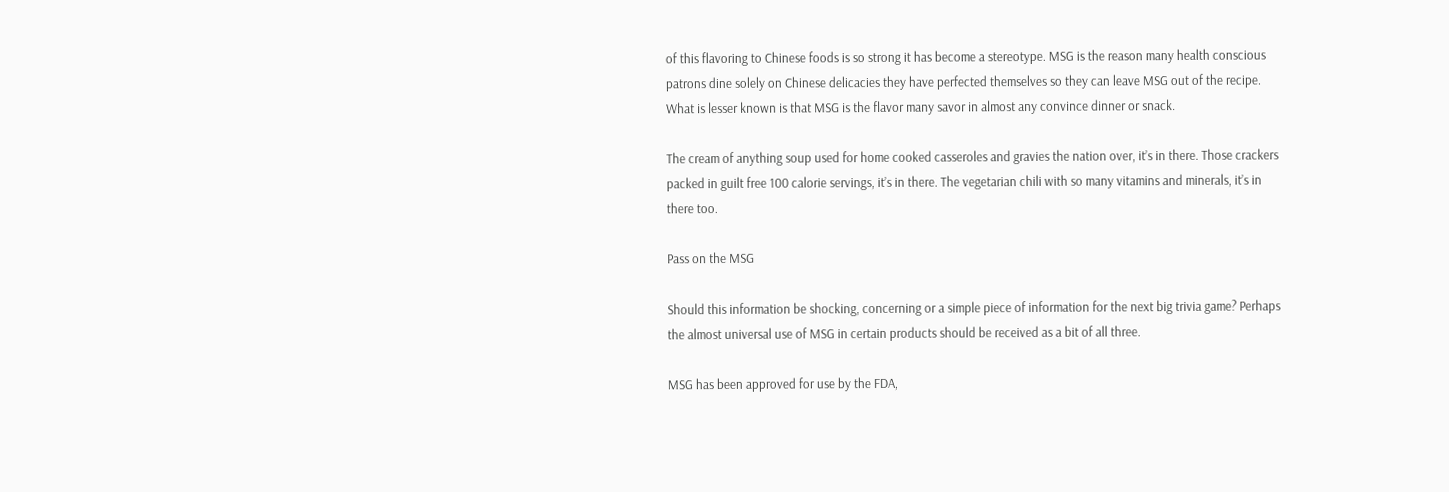of this flavoring to Chinese foods is so strong it has become a stereotype. MSG is the reason many health conscious patrons dine solely on Chinese delicacies they have perfected themselves so they can leave MSG out of the recipe. What is lesser known is that MSG is the flavor many savor in almost any convince dinner or snack.

The cream of anything soup used for home cooked casseroles and gravies the nation over, it’s in there. Those crackers packed in guilt free 100 calorie servings, it’s in there. The vegetarian chili with so many vitamins and minerals, it’s in there too.

Pass on the MSG

Should this information be shocking, concerning or a simple piece of information for the next big trivia game? Perhaps the almost universal use of MSG in certain products should be received as a bit of all three.

MSG has been approved for use by the FDA,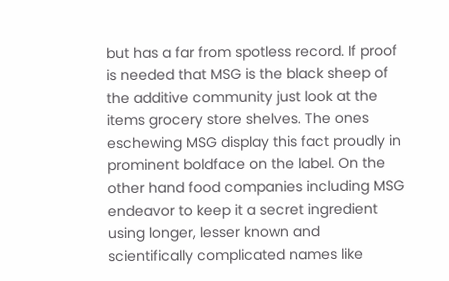but has a far from spotless record. If proof is needed that MSG is the black sheep of the additive community just look at the items grocery store shelves. The ones eschewing MSG display this fact proudly in prominent boldface on the label. On the other hand food companies including MSG endeavor to keep it a secret ingredient using longer, lesser known and scientifically complicated names like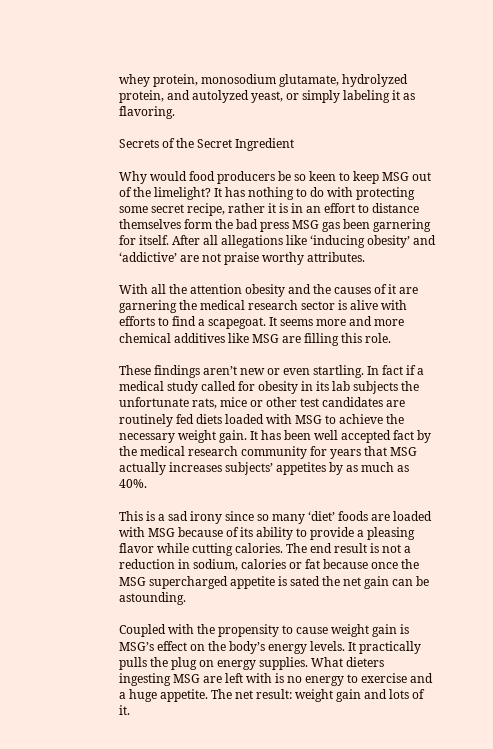whey protein, monosodium glutamate, hydrolyzed protein, and autolyzed yeast, or simply labeling it as flavoring.

Secrets of the Secret Ingredient

Why would food producers be so keen to keep MSG out of the limelight? It has nothing to do with protecting some secret recipe, rather it is in an effort to distance themselves form the bad press MSG gas been garnering for itself. After all allegations like ‘inducing obesity’ and ‘addictive’ are not praise worthy attributes.

With all the attention obesity and the causes of it are garnering the medical research sector is alive with efforts to find a scapegoat. It seems more and more chemical additives like MSG are filling this role.

These findings aren’t new or even startling. In fact if a medical study called for obesity in its lab subjects the unfortunate rats, mice or other test candidates are routinely fed diets loaded with MSG to achieve the necessary weight gain. It has been well accepted fact by the medical research community for years that MSG actually increases subjects’ appetites by as much as 40%.

This is a sad irony since so many ‘diet’ foods are loaded with MSG because of its ability to provide a pleasing flavor while cutting calories. The end result is not a reduction in sodium, calories or fat because once the MSG supercharged appetite is sated the net gain can be astounding.

Coupled with the propensity to cause weight gain is MSG’s effect on the body’s energy levels. It practically pulls the plug on energy supplies. What dieters ingesting MSG are left with is no energy to exercise and a huge appetite. The net result: weight gain and lots of it.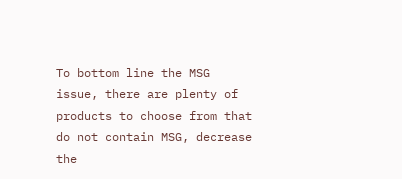To bottom line the MSG issue, there are plenty of products to choose from that do not contain MSG, decrease the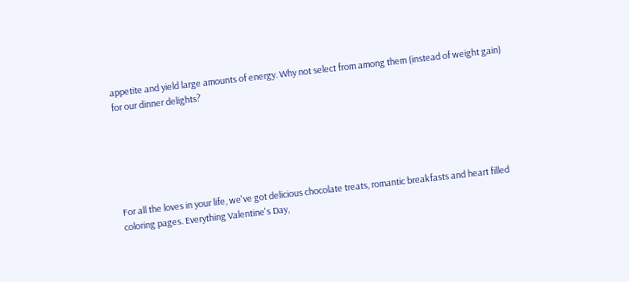appetite and yield large amounts of energy. Why not select from among them (instead of weight gain) for our dinner delights?






For all the loves in your life, we've got delicious chocolate treats, romantic breakfasts and heart filled coloring pages. Everything Valentine's Day,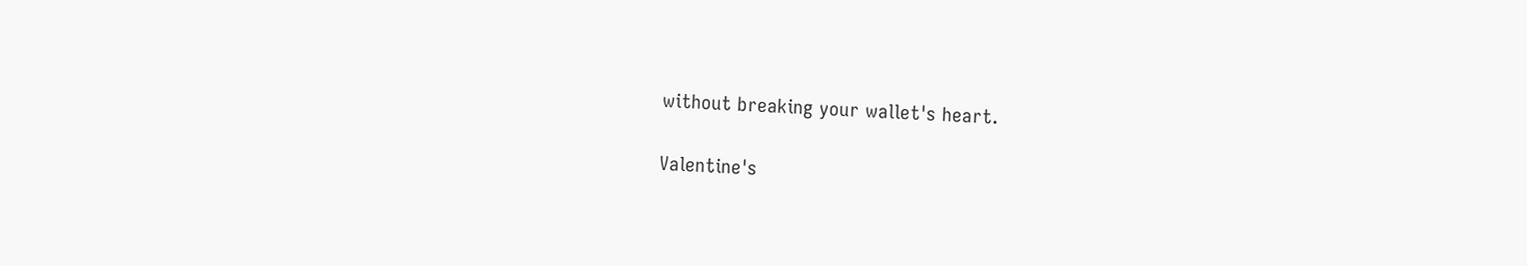without breaking your wallet's heart.

Valentine's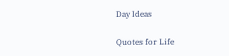Day Ideas

Quotes for Life